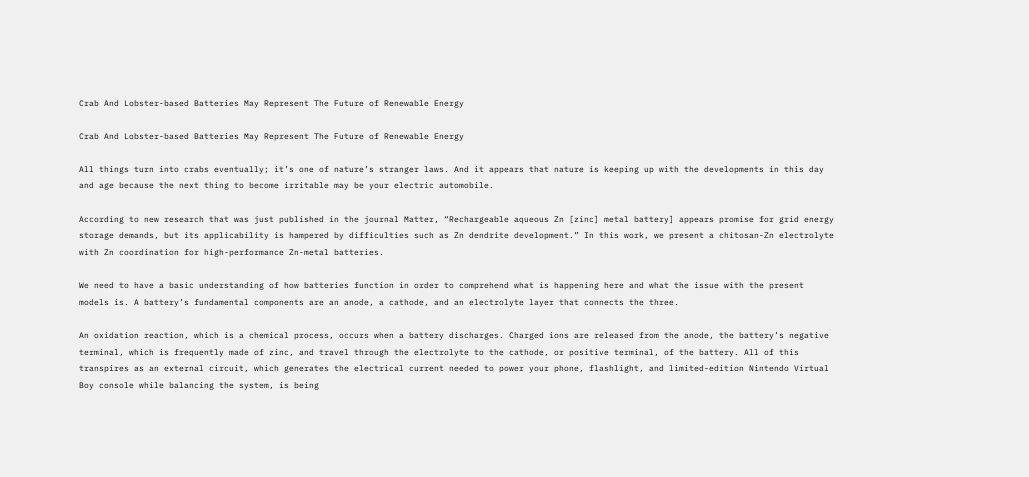Crab And Lobster-based Batteries May Represent The Future of Renewable Energy

Crab And Lobster-based Batteries May Represent The Future of Renewable Energy

All things turn into crabs eventually; it’s one of nature’s stranger laws. And it appears that nature is keeping up with the developments in this day and age because the next thing to become irritable may be your electric automobile.

According to new research that was just published in the journal Matter, “Rechargeable aqueous Zn [zinc] metal battery] appears promise for grid energy storage demands, but its applicability is hampered by difficulties such as Zn dendrite development.” In this work, we present a chitosan-Zn electrolyte with Zn coordination for high-performance Zn-metal batteries.

We need to have a basic understanding of how batteries function in order to comprehend what is happening here and what the issue with the present models is. A battery’s fundamental components are an anode, a cathode, and an electrolyte layer that connects the three.

An oxidation reaction, which is a chemical process, occurs when a battery discharges. Charged ions are released from the anode, the battery’s negative terminal, which is frequently made of zinc, and travel through the electrolyte to the cathode, or positive terminal, of the battery. All of this transpires as an external circuit, which generates the electrical current needed to power your phone, flashlight, and limited-edition Nintendo Virtual Boy console while balancing the system, is being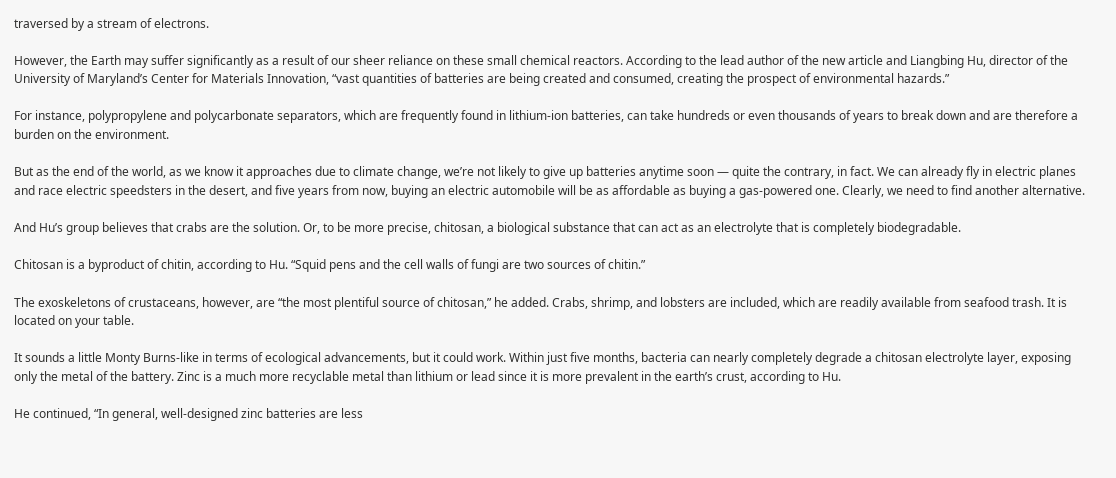traversed by a stream of electrons.

However, the Earth may suffer significantly as a result of our sheer reliance on these small chemical reactors. According to the lead author of the new article and Liangbing Hu, director of the University of Maryland’s Center for Materials Innovation, “vast quantities of batteries are being created and consumed, creating the prospect of environmental hazards.”

For instance, polypropylene and polycarbonate separators, which are frequently found in lithium-ion batteries, can take hundreds or even thousands of years to break down and are therefore a burden on the environment.

But as the end of the world, as we know it approaches due to climate change, we’re not likely to give up batteries anytime soon — quite the contrary, in fact. We can already fly in electric planes and race electric speedsters in the desert, and five years from now, buying an electric automobile will be as affordable as buying a gas-powered one. Clearly, we need to find another alternative.

And Hu’s group believes that crabs are the solution. Or, to be more precise, chitosan, a biological substance that can act as an electrolyte that is completely biodegradable.

Chitosan is a byproduct of chitin, according to Hu. “Squid pens and the cell walls of fungi are two sources of chitin.”

The exoskeletons of crustaceans, however, are “the most plentiful source of chitosan,” he added. Crabs, shrimp, and lobsters are included, which are readily available from seafood trash. It is located on your table.

It sounds a little Monty Burns-like in terms of ecological advancements, but it could work. Within just five months, bacteria can nearly completely degrade a chitosan electrolyte layer, exposing only the metal of the battery. Zinc is a much more recyclable metal than lithium or lead since it is more prevalent in the earth’s crust, according to Hu.

He continued, “In general, well-designed zinc batteries are less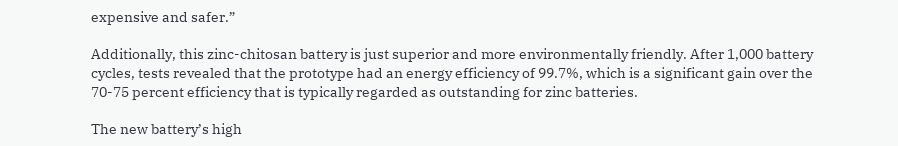expensive and safer.”

Additionally, this zinc-chitosan battery is just superior and more environmentally friendly. After 1,000 battery cycles, tests revealed that the prototype had an energy efficiency of 99.7%, which is a significant gain over the 70-75 percent efficiency that is typically regarded as outstanding for zinc batteries.

The new battery’s high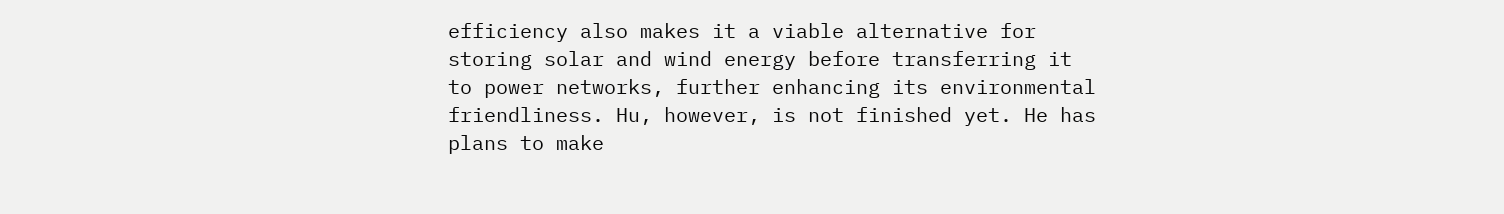efficiency also makes it a viable alternative for storing solar and wind energy before transferring it to power networks, further enhancing its environmental friendliness. Hu, however, is not finished yet. He has plans to make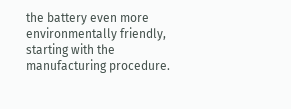the battery even more environmentally friendly, starting with the manufacturing procedure.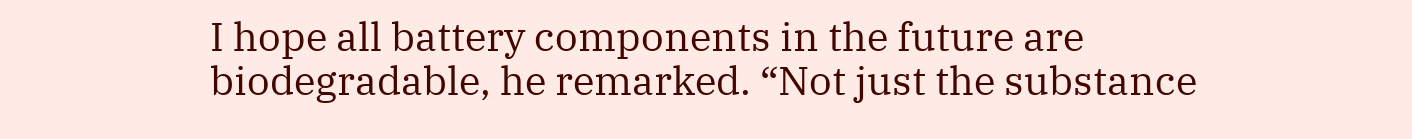I hope all battery components in the future are biodegradable, he remarked. “Not just the substance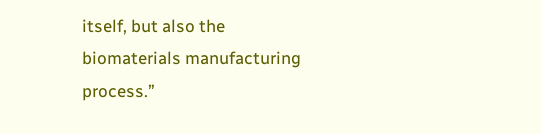itself, but also the biomaterials manufacturing process.”